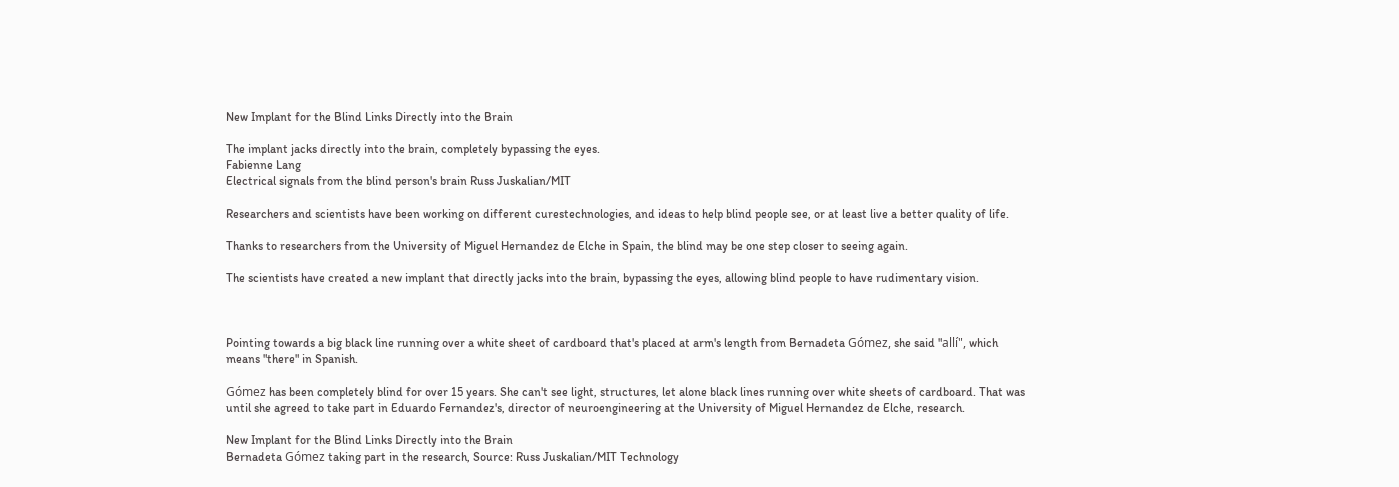New Implant for the Blind Links Directly into the Brain

The implant jacks directly into the brain, completely bypassing the eyes.
Fabienne Lang
Electrical signals from the blind person's brain Russ Juskalian/MIT

Researchers and scientists have been working on different curestechnologies, and ideas to help blind people see, or at least live a better quality of life.

Thanks to researchers from the University of Miguel Hernandez de Elche in Spain, the blind may be one step closer to seeing again.

The scientists have created a new implant that directly jacks into the brain, bypassing the eyes, allowing blind people to have rudimentary vision.



Pointing towards a big black line running over a white sheet of cardboard that's placed at arm's length from Bernadeta Gómez, she said "allí", which means "there" in Spanish.

Gómez has been completely blind for over 15 years. She can't see light, structures, let alone black lines running over white sheets of cardboard. That was until she agreed to take part in Eduardo Fernandez's, director of neuroengineering at the University of Miguel Hernandez de Elche, research.

New Implant for the Blind Links Directly into the Brain
Bernadeta Gómez taking part in the research, Source: Russ Juskalian/MIT Technology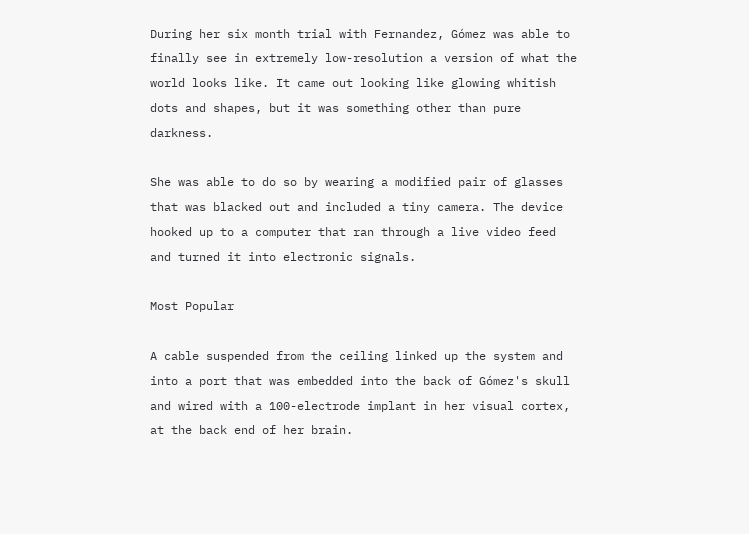During her six month trial with Fernandez, Gómez was able to finally see in extremely low-resolution a version of what the world looks like. It came out looking like glowing whitish dots and shapes, but it was something other than pure darkness.

She was able to do so by wearing a modified pair of glasses that was blacked out and included a tiny camera. The device hooked up to a computer that ran through a live video feed and turned it into electronic signals.

Most Popular

A cable suspended from the ceiling linked up the system and into a port that was embedded into the back of Gómez's skull and wired with a 100-electrode implant in her visual cortex, at the back end of her brain.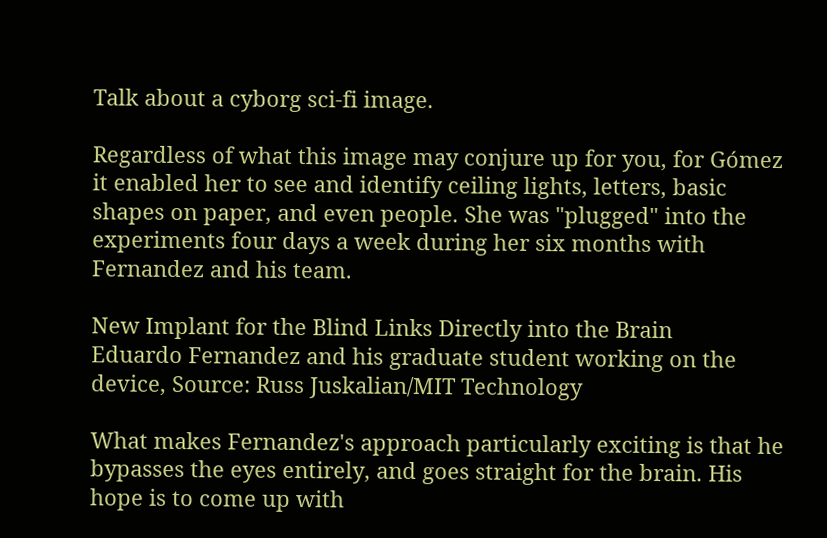Talk about a cyborg sci-fi image.

Regardless of what this image may conjure up for you, for Gómez it enabled her to see and identify ceiling lights, letters, basic shapes on paper, and even people. She was "plugged" into the experiments four days a week during her six months with Fernandez and his team.

New Implant for the Blind Links Directly into the Brain
Eduardo Fernandez and his graduate student working on the device, Source: Russ Juskalian/MIT Technology

What makes Fernandez's approach particularly exciting is that he bypasses the eyes entirely, and goes straight for the brain. His hope is to come up with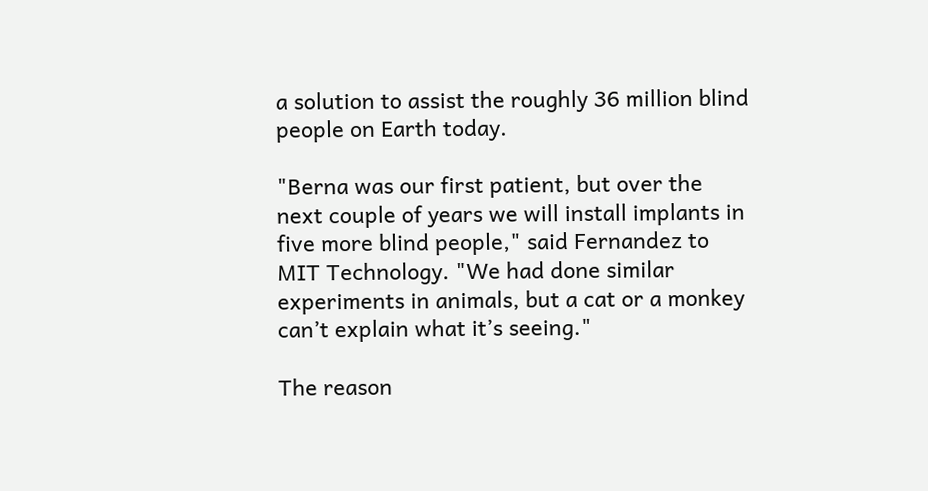a solution to assist the roughly 36 million blind people on Earth today.

"Berna was our first patient, but over the next couple of years we will install implants in five more blind people," said Fernandez to MIT Technology. "We had done similar experiments in animals, but a cat or a monkey can’t explain what it’s seeing."

The reason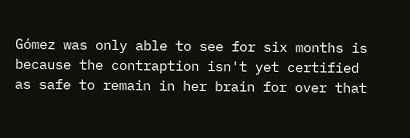Gómez was only able to see for six months is because the contraption isn't yet certified as safe to remain in her brain for over that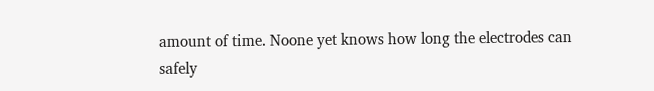amount of time. Noone yet knows how long the electrodes can safely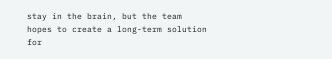stay in the brain, but the team hopes to create a long-term solution for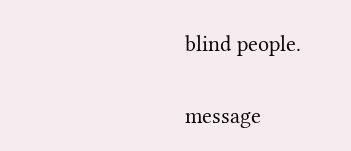blind people.


message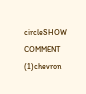circleSHOW COMMENT (1)chevron